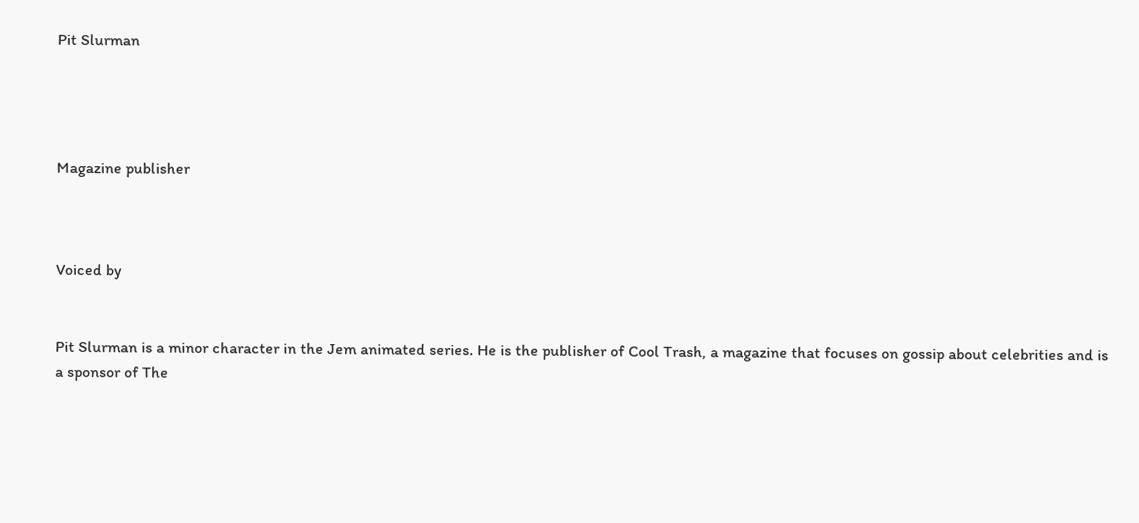Pit Slurman




Magazine publisher



Voiced by


Pit Slurman is a minor character in the Jem animated series. He is the publisher of Cool Trash, a magazine that focuses on gossip about celebrities and is a sponsor of The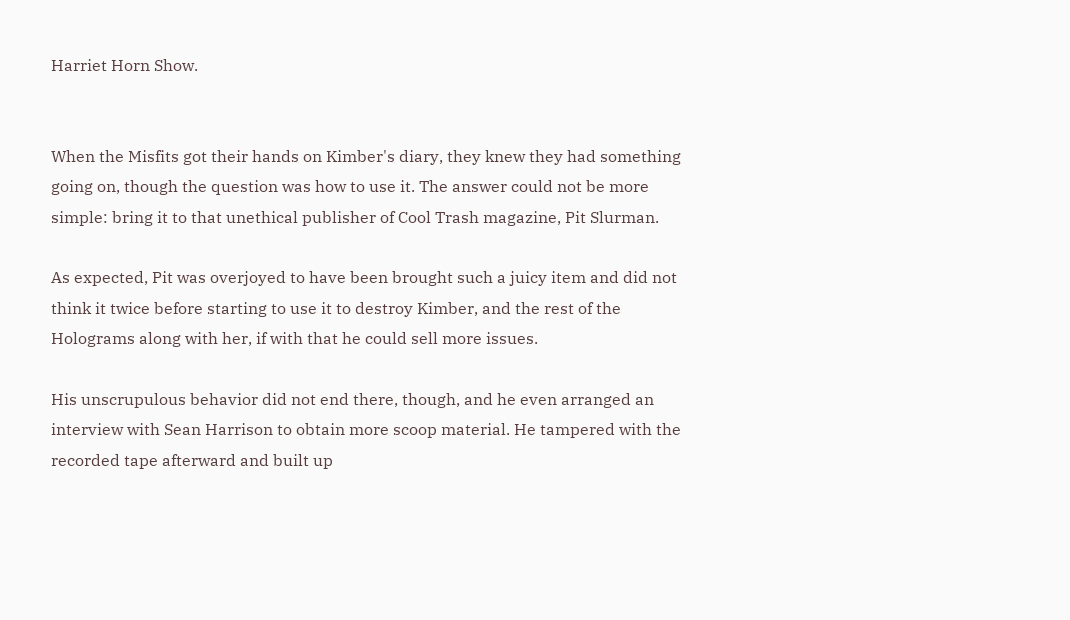Harriet Horn Show.


When the Misfits got their hands on Kimber's diary, they knew they had something going on, though the question was how to use it. The answer could not be more simple: bring it to that unethical publisher of Cool Trash magazine, Pit Slurman.

As expected, Pit was overjoyed to have been brought such a juicy item and did not think it twice before starting to use it to destroy Kimber, and the rest of the Holograms along with her, if with that he could sell more issues.

His unscrupulous behavior did not end there, though, and he even arranged an interview with Sean Harrison to obtain more scoop material. He tampered with the recorded tape afterward and built up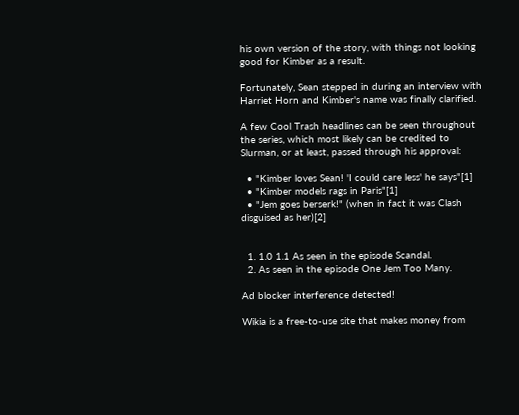his own version of the story, with things not looking good for Kimber as a result.

Fortunately, Sean stepped in during an interview with Harriet Horn and Kimber's name was finally clarified.

A few Cool Trash headlines can be seen throughout the series, which most likely can be credited to Slurman, or at least, passed through his approval:

  • "Kimber loves Sean! 'I could care less' he says"[1]
  • "Kimber models rags in Paris"[1]
  • "Jem goes berserk!" (when in fact it was Clash disguised as her)[2]


  1. 1.0 1.1 As seen in the episode Scandal.
  2. As seen in the episode One Jem Too Many.

Ad blocker interference detected!

Wikia is a free-to-use site that makes money from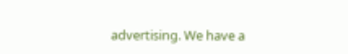advertising. We have a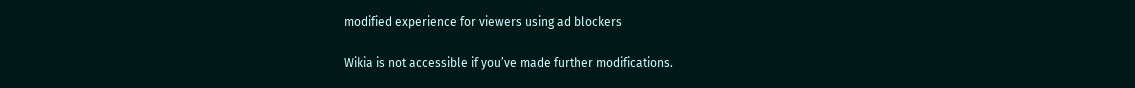modified experience for viewers using ad blockers

Wikia is not accessible if you’ve made further modifications.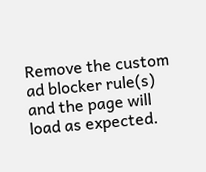Remove the custom ad blocker rule(s) and the page will load as expected.